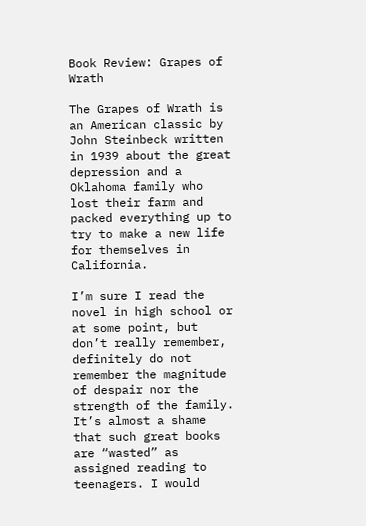Book Review: Grapes of Wrath

The Grapes of Wrath is an American classic by John Steinbeck written in 1939 about the great depression and a Oklahoma family who lost their farm and packed everything up to try to make a new life for themselves in California.

I’m sure I read the novel in high school or at some point, but don’t really remember, definitely do not remember the magnitude of despair nor the strength of the family. It’s almost a shame that such great books are “wasted” as assigned reading to teenagers. I would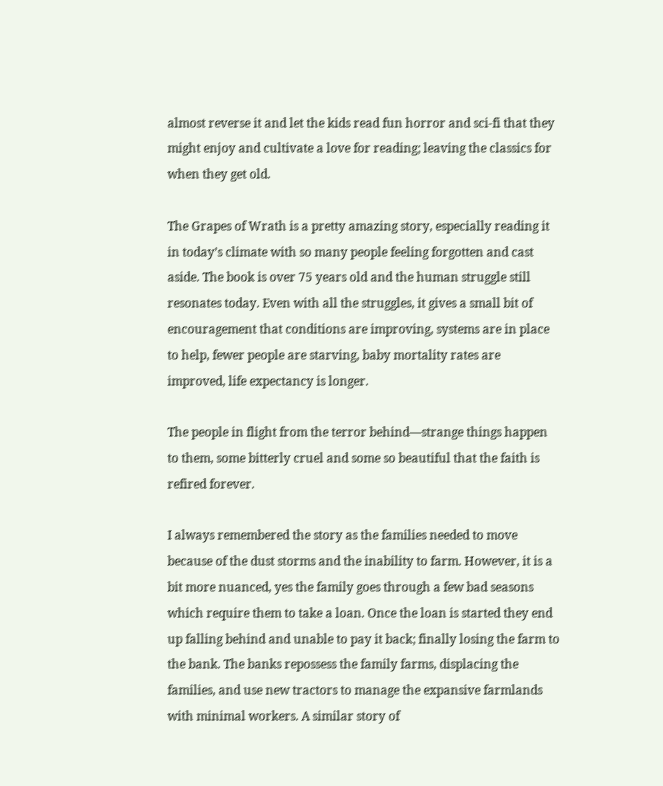almost reverse it and let the kids read fun horror and sci-fi that they might enjoy and cultivate a love for reading; leaving the classics for when they get old.

The Grapes of Wrath is a pretty amazing story, especially reading it in today’s climate with so many people feeling forgotten and cast aside. The book is over 75 years old and the human struggle still resonates today. Even with all the struggles, it gives a small bit of encouragement that conditions are improving, systems are in place to help, fewer people are starving, baby mortality rates are improved, life expectancy is longer.

The people in flight from the terror behind—strange things happen to them, some bitterly cruel and some so beautiful that the faith is refired forever.

I always remembered the story as the families needed to move because of the dust storms and the inability to farm. However, it is a bit more nuanced, yes the family goes through a few bad seasons which require them to take a loan. Once the loan is started they end up falling behind and unable to pay it back; finally losing the farm to the bank. The banks repossess the family farms, displacing the families, and use new tractors to manage the expansive farmlands with minimal workers. A similar story of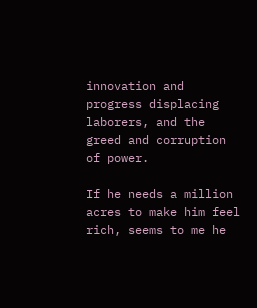innovation and progress displacing laborers, and the greed and corruption of power.

If he needs a million acres to make him feel rich, seems to me he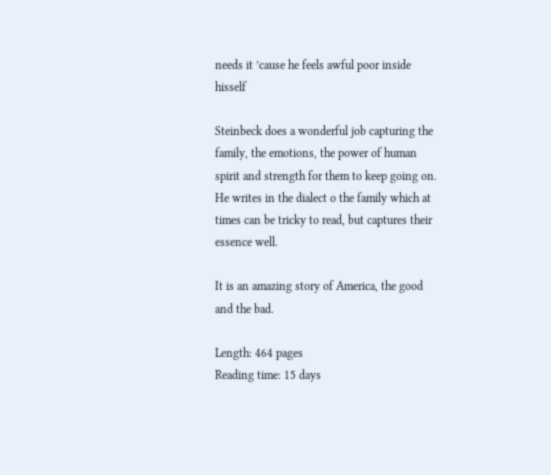needs it ’cause he feels awful poor inside hisself

Steinbeck does a wonderful job capturing the family, the emotions, the power of human spirit and strength for them to keep going on. He writes in the dialect o the family which at times can be tricky to read, but captures their essence well.

It is an amazing story of America, the good and the bad.

Length: 464 pages
Reading time: 15 days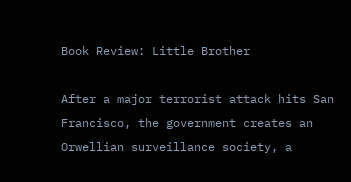Book Review: Little Brother

After a major terrorist attack hits San Francisco, the government creates an Orwellian surveillance society, a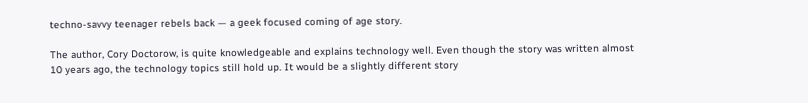techno-savvy teenager rebels back — a geek focused coming of age story.

The author, Cory Doctorow, is quite knowledgeable and explains technology well. Even though the story was written almost 10 years ago, the technology topics still hold up. It would be a slightly different story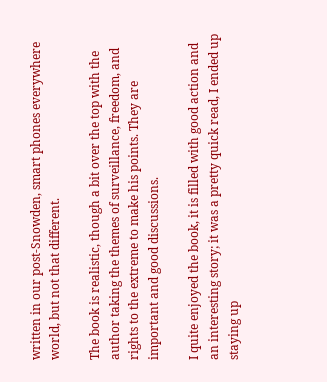written in our post-Snowden, smart phones everywhere world, but not that different.

The book is realistic, though a bit over the top with the author taking the themes of surveillance, freedom, and rights to the extreme to make his points. They are important and good discussions.

I quite enjoyed the book, it is filled with good action and an interesting story; it was a pretty quick read, I ended up staying up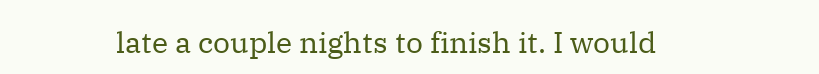late a couple nights to finish it. I would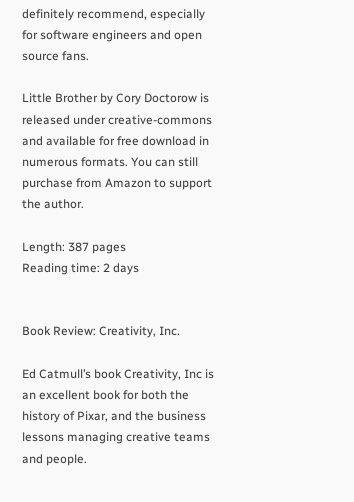definitely recommend, especially for software engineers and open source fans.

Little Brother by Cory Doctorow is released under creative-commons and available for free download in numerous formats. You can still purchase from Amazon to support the author.

Length: 387 pages
Reading time: 2 days


Book Review: Creativity, Inc.

Ed Catmull’s book Creativity, Inc is an excellent book for both the history of Pixar, and the business lessons managing creative teams and people.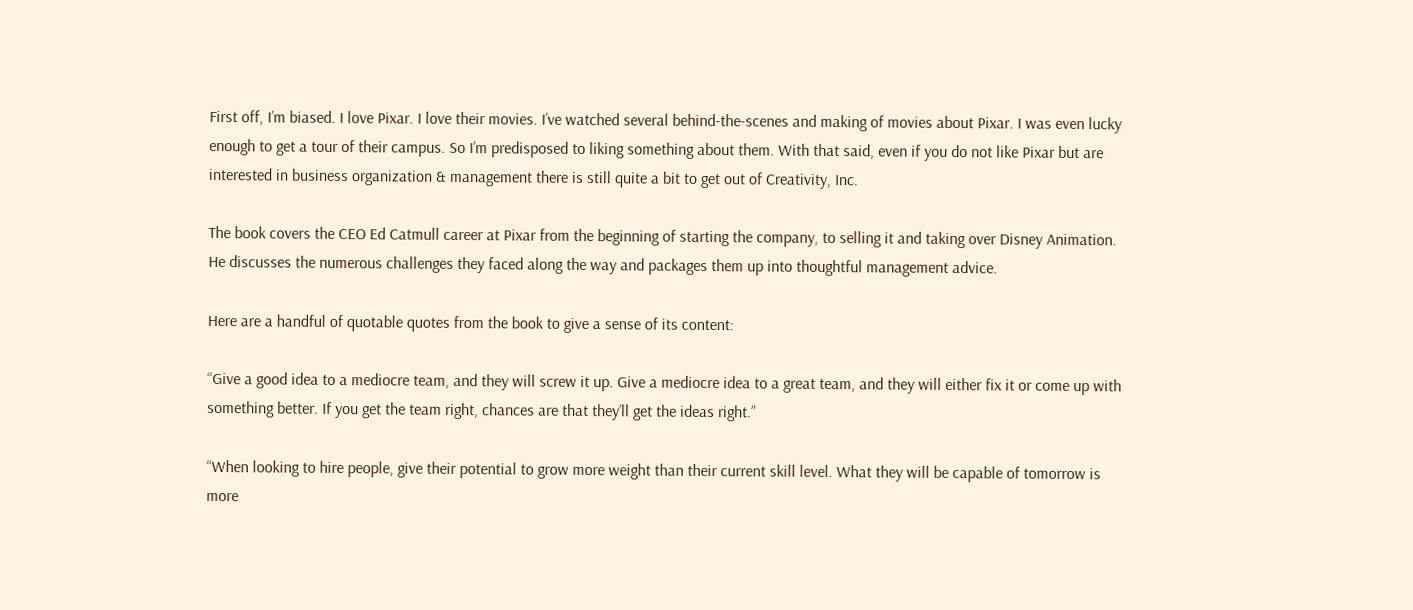First off, I’m biased. I love Pixar. I love their movies. I’ve watched several behind-the-scenes and making of movies about Pixar. I was even lucky enough to get a tour of their campus. So I’m predisposed to liking something about them. With that said, even if you do not like Pixar but are interested in business organization & management there is still quite a bit to get out of Creativity, Inc.

The book covers the CEO Ed Catmull career at Pixar from the beginning of starting the company, to selling it and taking over Disney Animation. He discusses the numerous challenges they faced along the way and packages them up into thoughtful management advice.

Here are a handful of quotable quotes from the book to give a sense of its content:

“Give a good idea to a mediocre team, and they will screw it up. Give a mediocre idea to a great team, and they will either fix it or come up with something better. If you get the team right, chances are that they’ll get the ideas right.”

“When looking to hire people, give their potential to grow more weight than their current skill level. What they will be capable of tomorrow is more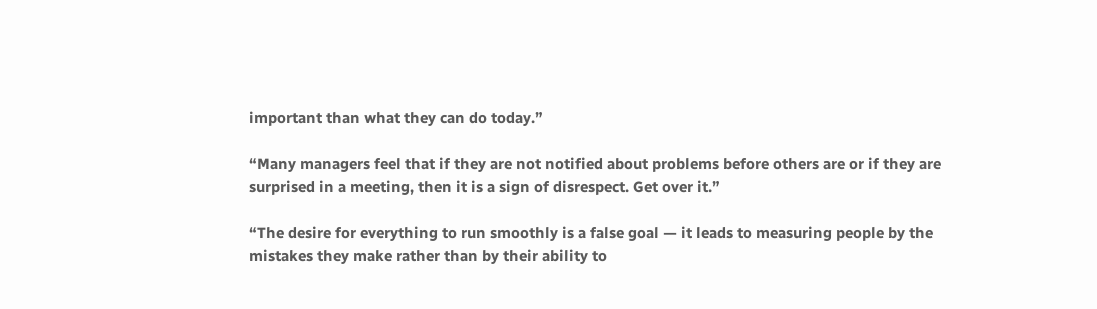important than what they can do today.”

“Many managers feel that if they are not notified about problems before others are or if they are surprised in a meeting, then it is a sign of disrespect. Get over it.”

“The desire for everything to run smoothly is a false goal — it leads to measuring people by the mistakes they make rather than by their ability to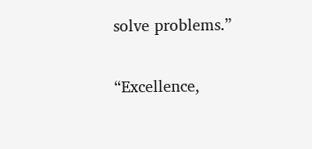solve problems.”

“Excellence,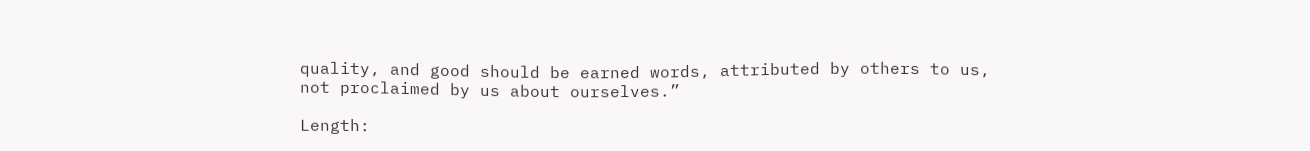quality, and good should be earned words, attributed by others to us, not proclaimed by us about ourselves.”

Length: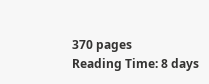370 pages
Reading Time: 8 days